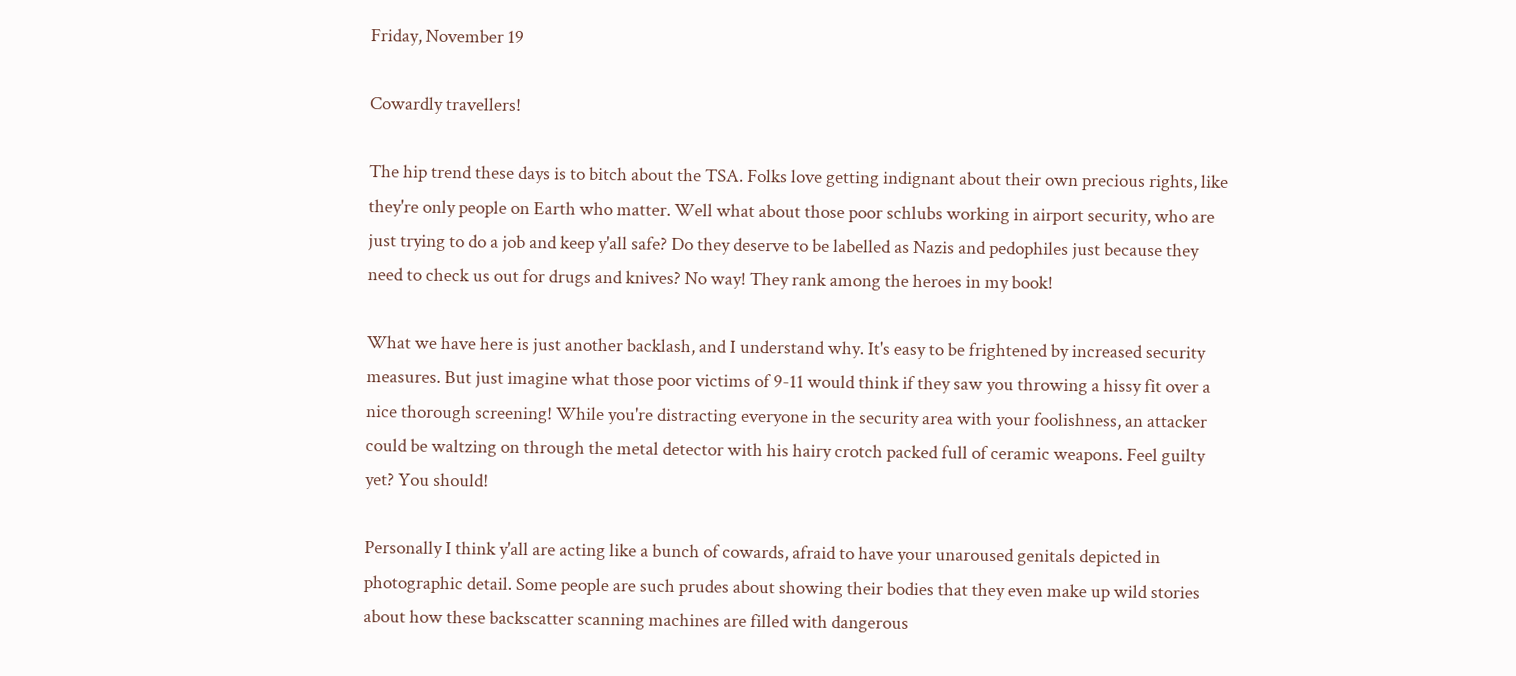Friday, November 19

Cowardly travellers!

The hip trend these days is to bitch about the TSA. Folks love getting indignant about their own precious rights, like they're only people on Earth who matter. Well what about those poor schlubs working in airport security, who are just trying to do a job and keep y'all safe? Do they deserve to be labelled as Nazis and pedophiles just because they need to check us out for drugs and knives? No way! They rank among the heroes in my book!

What we have here is just another backlash, and I understand why. It's easy to be frightened by increased security measures. But just imagine what those poor victims of 9-11 would think if they saw you throwing a hissy fit over a nice thorough screening! While you're distracting everyone in the security area with your foolishness, an attacker could be waltzing on through the metal detector with his hairy crotch packed full of ceramic weapons. Feel guilty yet? You should!

Personally I think y'all are acting like a bunch of cowards, afraid to have your unaroused genitals depicted in photographic detail. Some people are such prudes about showing their bodies that they even make up wild stories about how these backscatter scanning machines are filled with dangerous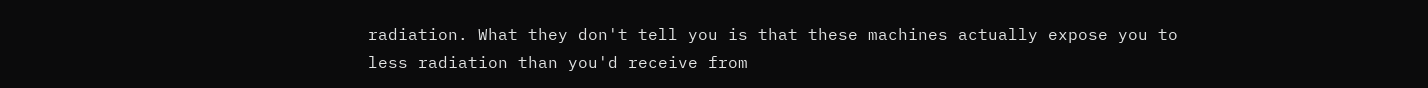radiation. What they don't tell you is that these machines actually expose you to less radiation than you'd receive from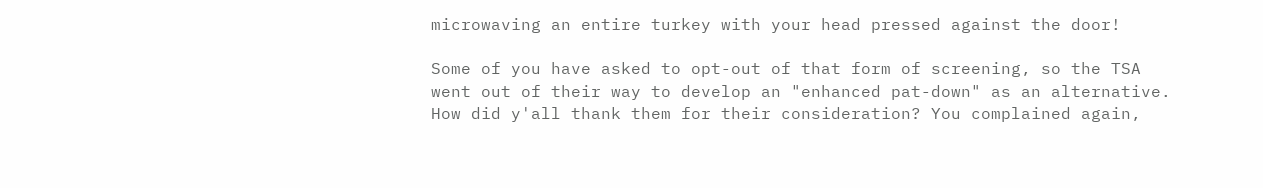microwaving an entire turkey with your head pressed against the door!

Some of you have asked to opt-out of that form of screening, so the TSA went out of their way to develop an "enhanced pat-down" as an alternative. How did y'all thank them for their consideration? You complained again,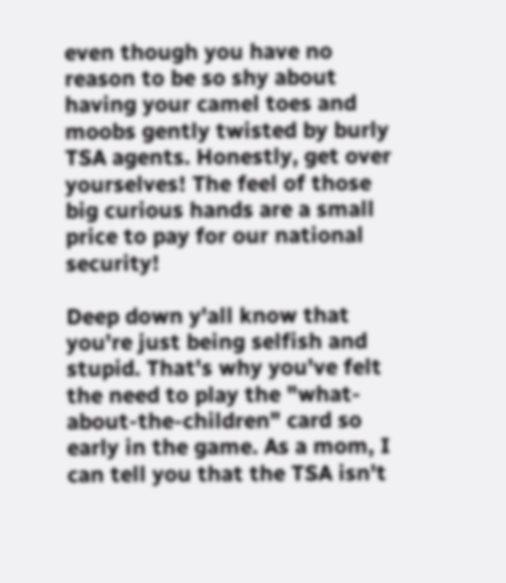even though you have no reason to be so shy about having your camel toes and moobs gently twisted by burly TSA agents. Honestly, get over yourselves! The feel of those big curious hands are a small price to pay for our national security!

Deep down y'all know that you're just being selfish and stupid. That's why you've felt the need to play the "what-about-the-children" card so early in the game. As a mom, I can tell you that the TSA isn't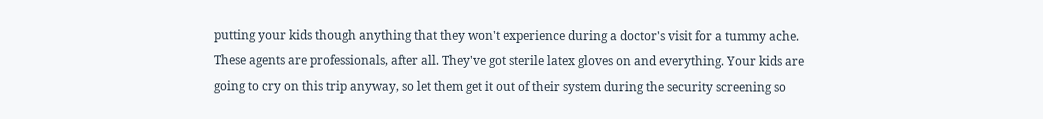putting your kids though anything that they won't experience during a doctor's visit for a tummy ache. These agents are professionals, after all. They've got sterile latex gloves on and everything. Your kids are going to cry on this trip anyway, so let them get it out of their system during the security screening so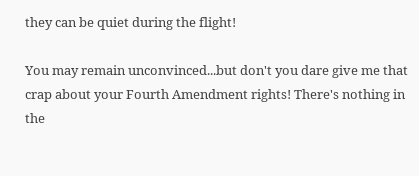they can be quiet during the flight!

You may remain unconvinced...but don't you dare give me that crap about your Fourth Amendment rights! There's nothing in the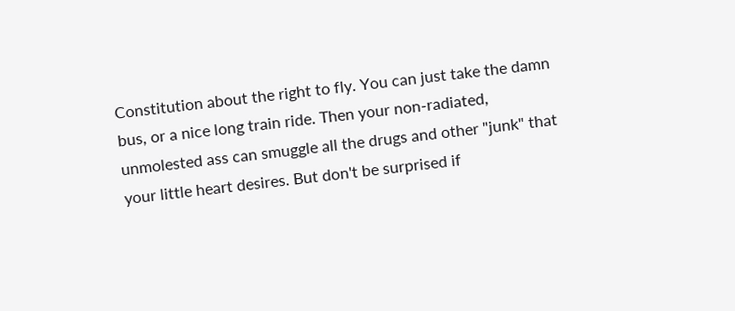Constitution about the right to fly. You can just take the damn bus, or a nice long train ride. Then your non-radiated, unmolested ass can smuggle all the drugs and other "junk" that your little heart desires. But don't be surprised if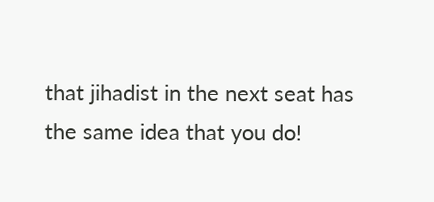that jihadist in the next seat has the same idea that you do!